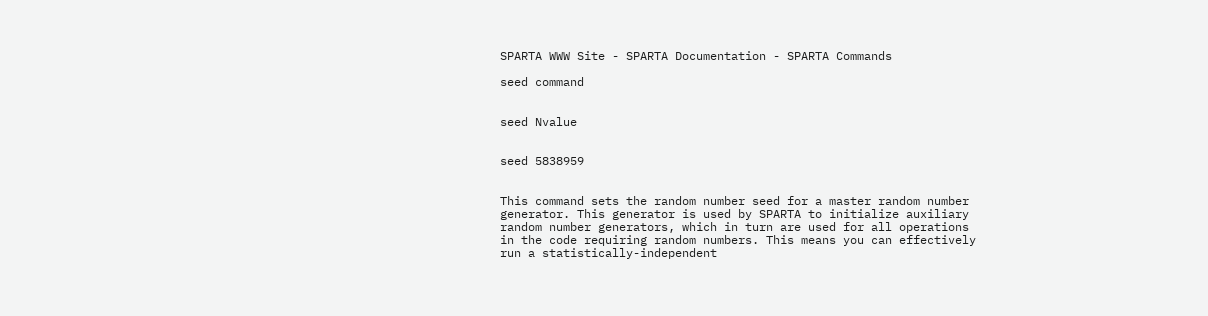SPARTA WWW Site - SPARTA Documentation - SPARTA Commands

seed command


seed Nvalue


seed 5838959


This command sets the random number seed for a master random number generator. This generator is used by SPARTA to initialize auxiliary random number generators, which in turn are used for all operations in the code requiring random numbers. This means you can effectively run a statistically-independent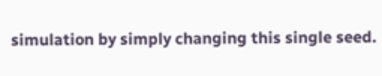simulation by simply changing this single seed.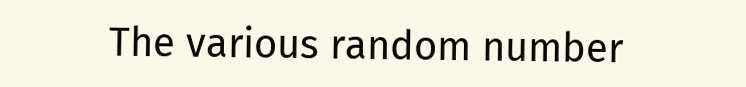The various random number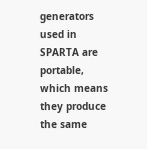generators used in SPARTA are portable, which means they produce the same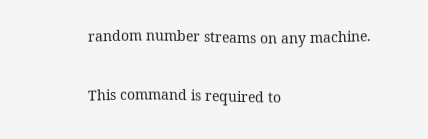random number streams on any machine.

This command is required to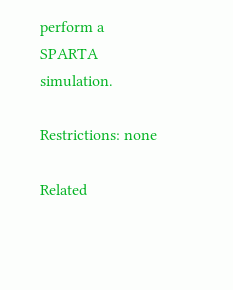perform a SPARTA simulation.

Restrictions: none

Related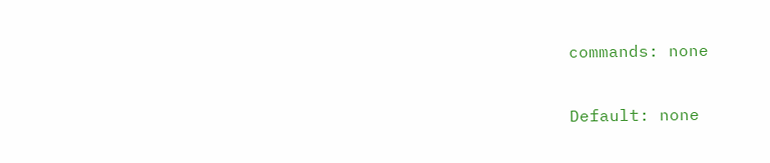commands: none

Default: none